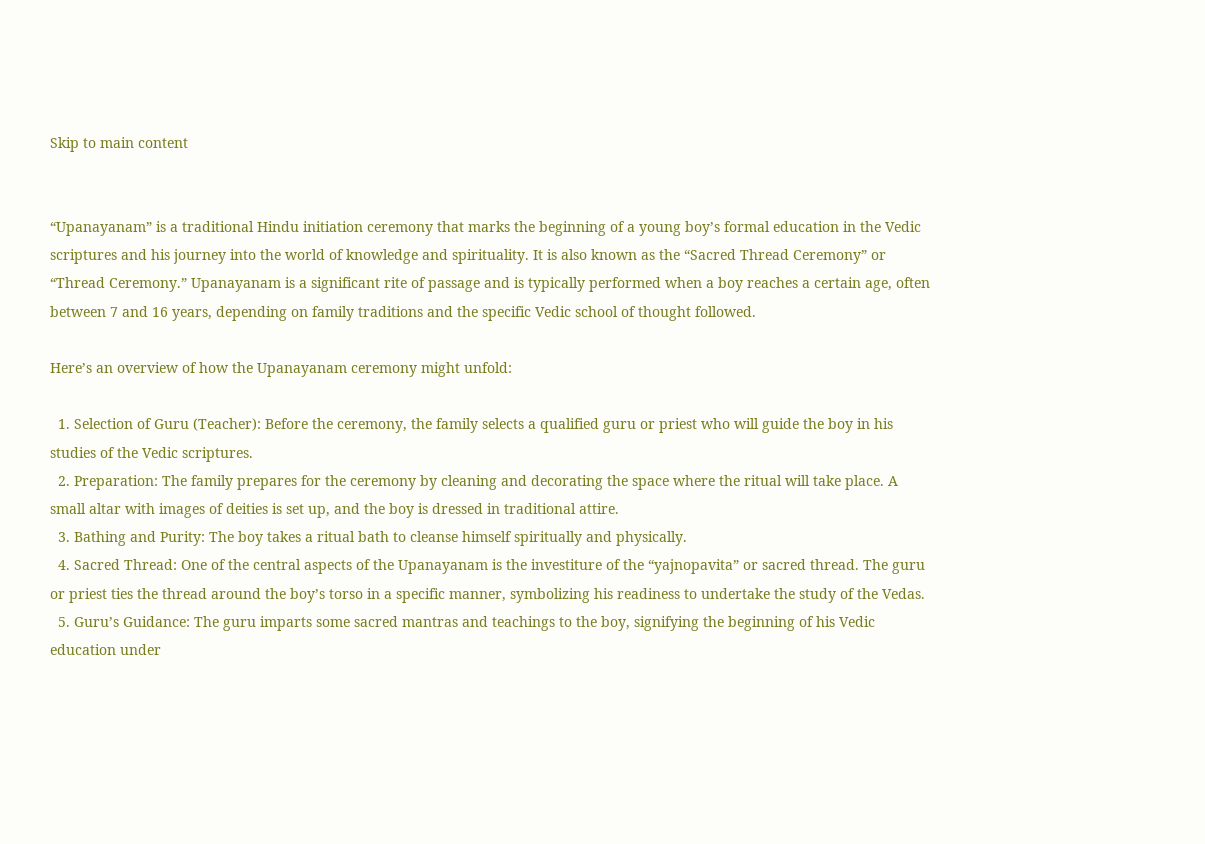Skip to main content


“Upanayanam” is a traditional Hindu initiation ceremony that marks the beginning of a young boy’s formal education in the Vedic scriptures and his journey into the world of knowledge and spirituality. It is also known as the “Sacred Thread Ceremony” or “Thread Ceremony.” Upanayanam is a significant rite of passage and is typically performed when a boy reaches a certain age, often between 7 and 16 years, depending on family traditions and the specific Vedic school of thought followed.

Here’s an overview of how the Upanayanam ceremony might unfold:

  1. Selection of Guru (Teacher): Before the ceremony, the family selects a qualified guru or priest who will guide the boy in his studies of the Vedic scriptures.
  2. Preparation: The family prepares for the ceremony by cleaning and decorating the space where the ritual will take place. A small altar with images of deities is set up, and the boy is dressed in traditional attire.
  3. Bathing and Purity: The boy takes a ritual bath to cleanse himself spiritually and physically.
  4. Sacred Thread: One of the central aspects of the Upanayanam is the investiture of the “yajnopavita” or sacred thread. The guru or priest ties the thread around the boy’s torso in a specific manner, symbolizing his readiness to undertake the study of the Vedas.
  5. Guru’s Guidance: The guru imparts some sacred mantras and teachings to the boy, signifying the beginning of his Vedic education under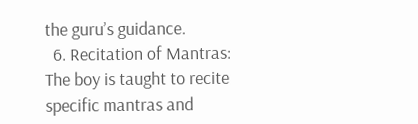the guru’s guidance.
  6. Recitation of Mantras: The boy is taught to recite specific mantras and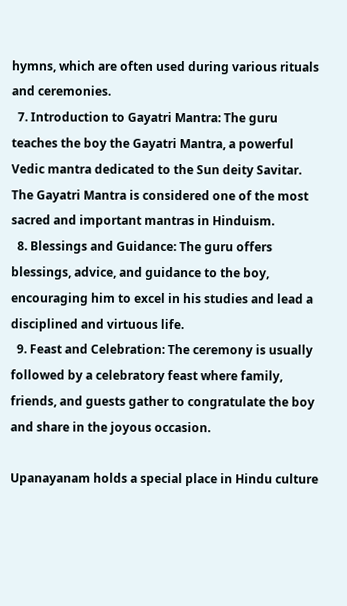hymns, which are often used during various rituals and ceremonies.
  7. Introduction to Gayatri Mantra: The guru teaches the boy the Gayatri Mantra, a powerful Vedic mantra dedicated to the Sun deity Savitar. The Gayatri Mantra is considered one of the most sacred and important mantras in Hinduism.
  8. Blessings and Guidance: The guru offers blessings, advice, and guidance to the boy, encouraging him to excel in his studies and lead a disciplined and virtuous life.
  9. Feast and Celebration: The ceremony is usually followed by a celebratory feast where family, friends, and guests gather to congratulate the boy and share in the joyous occasion.

Upanayanam holds a special place in Hindu culture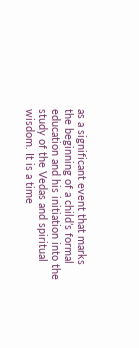as a significant event that marks the beginning of a child’s formal education and his initiation into the study of the Vedas and spiritual wisdom. It is a time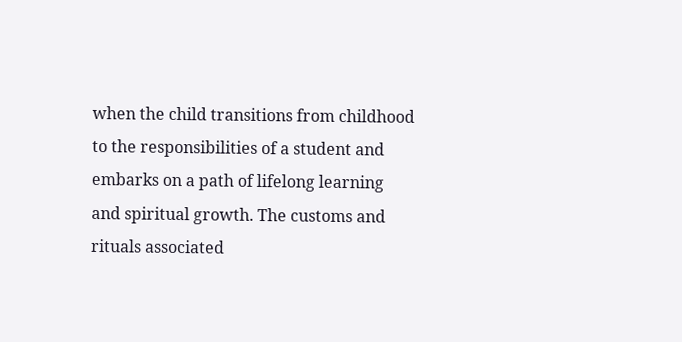when the child transitions from childhood to the responsibilities of a student and embarks on a path of lifelong learning and spiritual growth. The customs and rituals associated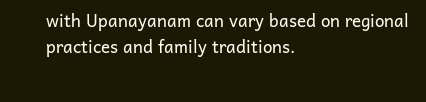with Upanayanam can vary based on regional practices and family traditions.